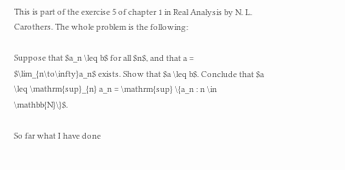This is part of the exercise 5 of chapter 1 in Real Analysis by N. L. Carothers. The whole problem is the following:

Suppose that $a_n \leq b$ for all $n$, and that a = $\lim_{n\to\infty}a_n$ exists. Show that $a \leq b$. Conclude that $a \leq \mathrm{sup}_{n} a_n = \mathrm{sup} \{a_n : n \in \mathbb{N}\}$.

So far what I have done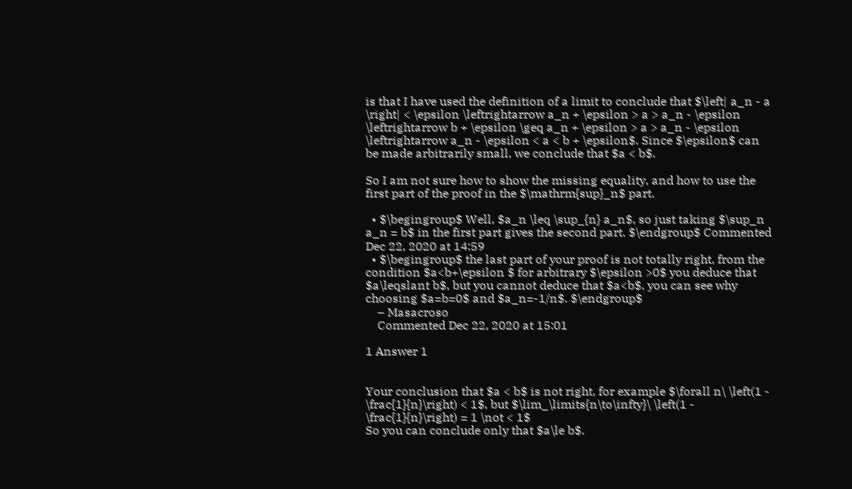is that I have used the definition of a limit to conclude that $\left| a_n - a \right| < \epsilon \leftrightarrow a_n + \epsilon > a > a_n - \epsilon \leftrightarrow b + \epsilon \geq a_n + \epsilon > a > a_n - \epsilon \leftrightarrow a_n - \epsilon < a < b + \epsilon$. Since $\epsilon$ can be made arbitrarily small, we conclude that $a < b$.

So I am not sure how to show the missing equality, and how to use the first part of the proof in the $\mathrm{sup}_n$ part.

  • $\begingroup$ Well, $a_n \leq \sup_{n} a_n$, so just taking $\sup_n a_n = b$ in the first part gives the second part. $\endgroup$ Commented Dec 22, 2020 at 14:59
  • $\begingroup$ the last part of your proof is not totally right, from the condition $a<b+\epsilon $ for arbitrary $\epsilon >0$ you deduce that $a\leqslant b$, but you cannot deduce that $a<b$, you can see why choosing $a=b=0$ and $a_n=-1/n$. $\endgroup$
    – Masacroso
    Commented Dec 22, 2020 at 15:01

1 Answer 1


Your conclusion that $a < b$ is not right, for example $\forall n\ \left(1 - \frac{1}{n}\right) < 1$, but $\lim_\limits{n\to\infty}\ \left(1 - \frac{1}{n}\right) = 1 \not < 1$
So you can conclude only that $a\le b$.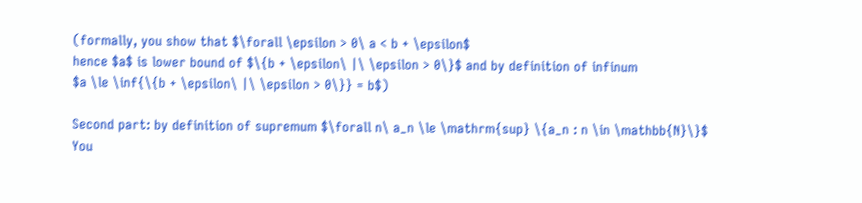(formally, you show that $\forall \epsilon > 0\ a < b + \epsilon$
hence $a$ is lower bound of $\{b + \epsilon\ |\ \epsilon > 0\}$ and by definition of infinum
$a \le \inf{\{b + \epsilon\ |\ \epsilon > 0\}} = b$)

Second part: by definition of supremum $\forall n\ a_n \le \mathrm{sup} \{a_n : n \in \mathbb{N}\}$
You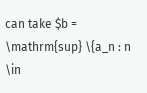can take $b = \mathrm{sup} \{a_n : n \in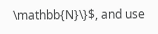\mathbb{N}\}$, and use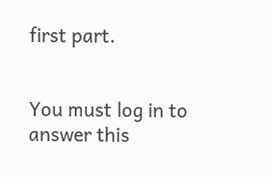first part.


You must log in to answer this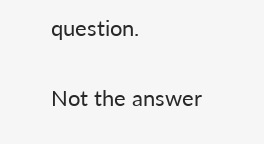question.

Not the answer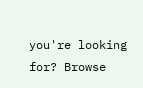you're looking for? Browse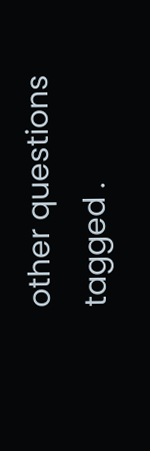other questions tagged .